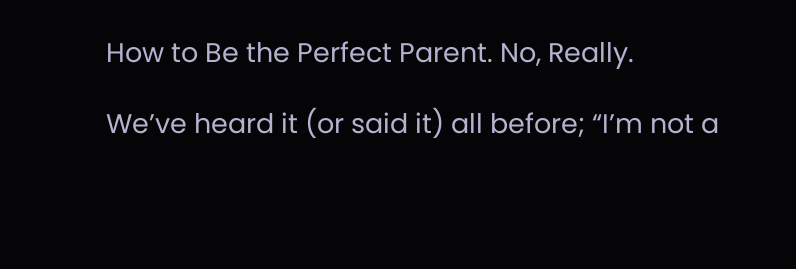How to Be the Perfect Parent. No, Really.

We’ve heard it (or said it) all before; “I’m not a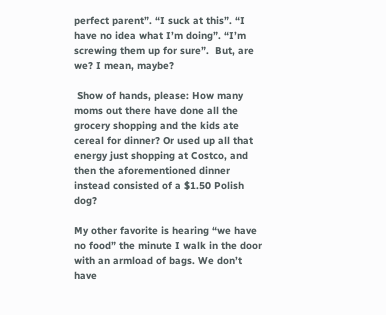perfect parent”. “I suck at this”. “I have no idea what I’m doing”. “I’m screwing them up for sure”.  But, are we? I mean, maybe?

 Show of hands, please: How many moms out there have done all the grocery shopping and the kids ate cereal for dinner? Or used up all that energy just shopping at Costco, and then the aforementioned dinner instead consisted of a $1.50 Polish dog?

My other favorite is hearing “we have no food” the minute I walk in the door with an armload of bags. We don’t have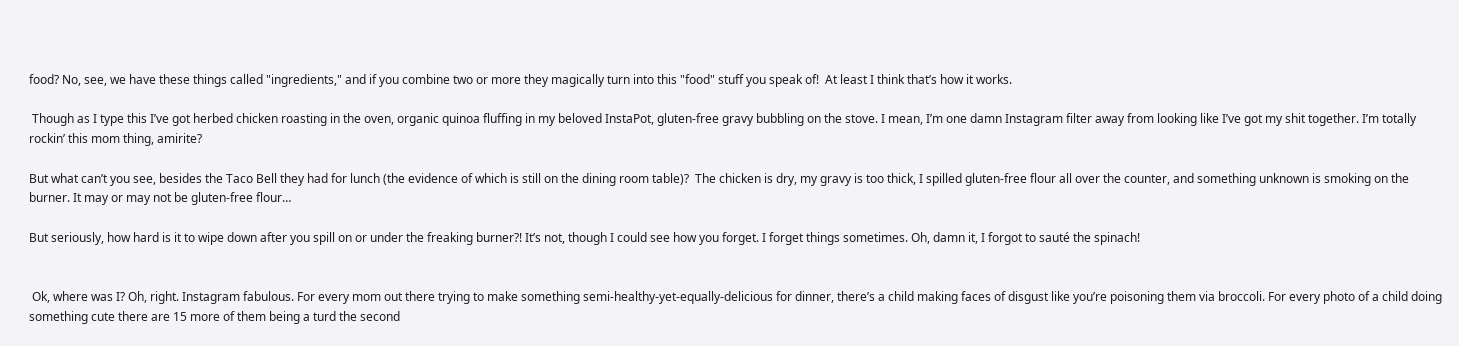food? No, see, we have these things called "ingredients," and if you combine two or more they magically turn into this "food" stuff you speak of!  At least I think that’s how it works.

 Though as I type this I’ve got herbed chicken roasting in the oven, organic quinoa fluffing in my beloved InstaPot, gluten-free gravy bubbling on the stove. I mean, I’m one damn Instagram filter away from looking like I’ve got my shit together. I’m totally rockin’ this mom thing, amirite?

But what can’t you see, besides the Taco Bell they had for lunch (the evidence of which is still on the dining room table)?  The chicken is dry, my gravy is too thick, I spilled gluten-free flour all over the counter, and something unknown is smoking on the burner. It may or may not be gluten-free flour…

But seriously, how hard is it to wipe down after you spill on or under the freaking burner?! It’s not, though I could see how you forget. I forget things sometimes. Oh, damn it, I forgot to sauté the spinach!


 Ok, where was I? Oh, right. Instagram fabulous. For every mom out there trying to make something semi-healthy-yet-equally-delicious for dinner, there’s a child making faces of disgust like you’re poisoning them via broccoli. For every photo of a child doing something cute there are 15 more of them being a turd the second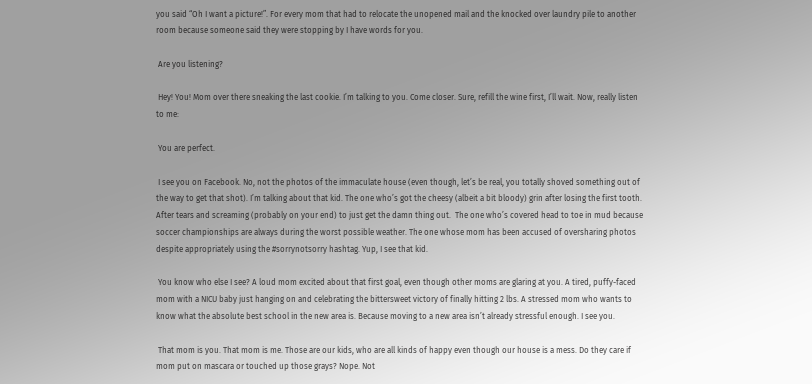you said “Oh I want a picture!”. For every mom that had to relocate the unopened mail and the knocked over laundry pile to another room because someone said they were stopping by I have words for you.

 Are you listening?

 Hey! You! Mom over there sneaking the last cookie. I’m talking to you. Come closer. Sure, refill the wine first, I’ll wait. Now, really listen to me:

 You are perfect.

 I see you on Facebook. No, not the photos of the immaculate house (even though, let’s be real, you totally shoved something out of the way to get that shot). I’m talking about that kid. The one who’s got the cheesy (albeit a bit bloody) grin after losing the first tooth. After tears and screaming (probably on your end) to just get the damn thing out.  The one who’s covered head to toe in mud because soccer championships are always during the worst possible weather. The one whose mom has been accused of oversharing photos despite appropriately using the #sorrynotsorry hashtag. Yup, I see that kid.

 You know who else I see? A loud mom excited about that first goal, even though other moms are glaring at you. A tired, puffy-faced mom with a NICU baby just hanging on and celebrating the bittersweet victory of finally hitting 2 lbs. A stressed mom who wants to know what the absolute best school in the new area is. Because moving to a new area isn’t already stressful enough. I see you.

 That mom is you. That mom is me. Those are our kids, who are all kinds of happy even though our house is a mess. Do they care if mom put on mascara or touched up those grays? Nope. Not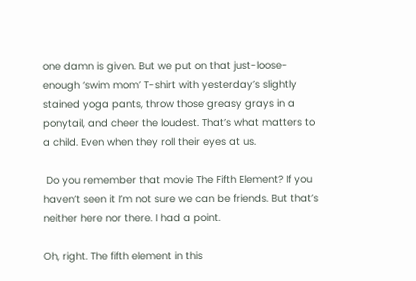one damn is given. But we put on that just-loose-enough ‘swim mom’ T-shirt with yesterday’s slightly stained yoga pants, throw those greasy grays in a ponytail, and cheer the loudest. That’s what matters to a child. Even when they roll their eyes at us.

 Do you remember that movie The Fifth Element? If you haven’t seen it I’m not sure we can be friends. But that’s neither here nor there. I had a point.

Oh, right. The fifth element in this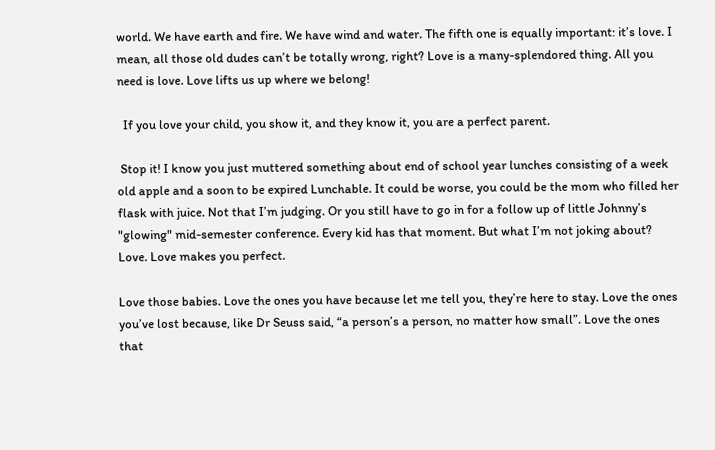world. We have earth and fire. We have wind and water. The fifth one is equally important: it’s love. I mean, all those old dudes can’t be totally wrong, right? Love is a many-splendored thing. All you need is love. Love lifts us up where we belong!

  If you love your child, you show it, and they know it, you are a perfect parent.

 Stop it! I know you just muttered something about end of school year lunches consisting of a week old apple and a soon to be expired Lunchable. It could be worse, you could be the mom who filled her flask with juice. Not that I’m judging. Or you still have to go in for a follow up of little Johnny’s "glowing" mid-semester conference. Every kid has that moment. But what I’m not joking about? Love. Love makes you perfect.

Love those babies. Love the ones you have because let me tell you, they’re here to stay. Love the ones you’ve lost because, like Dr Seuss said, “a person’s a person, no matter how small”. Love the ones that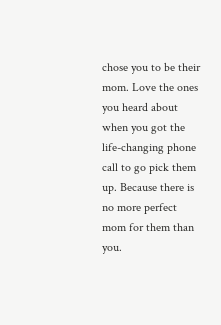chose you to be their mom. Love the ones you heard about when you got the life-changing phone call to go pick them up. Because there is no more perfect mom for them than you.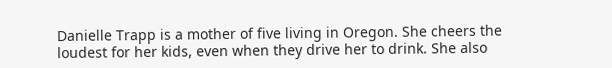Danielle Trapp is a mother of five living in Oregon. She cheers the loudest for her kids, even when they drive her to drink. She also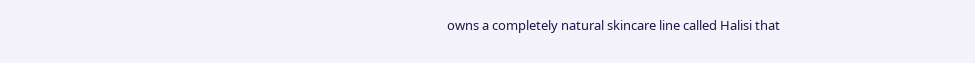owns a completely natural skincare line called Halisi that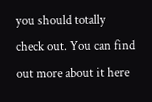you should totally check out. You can find out more about it here